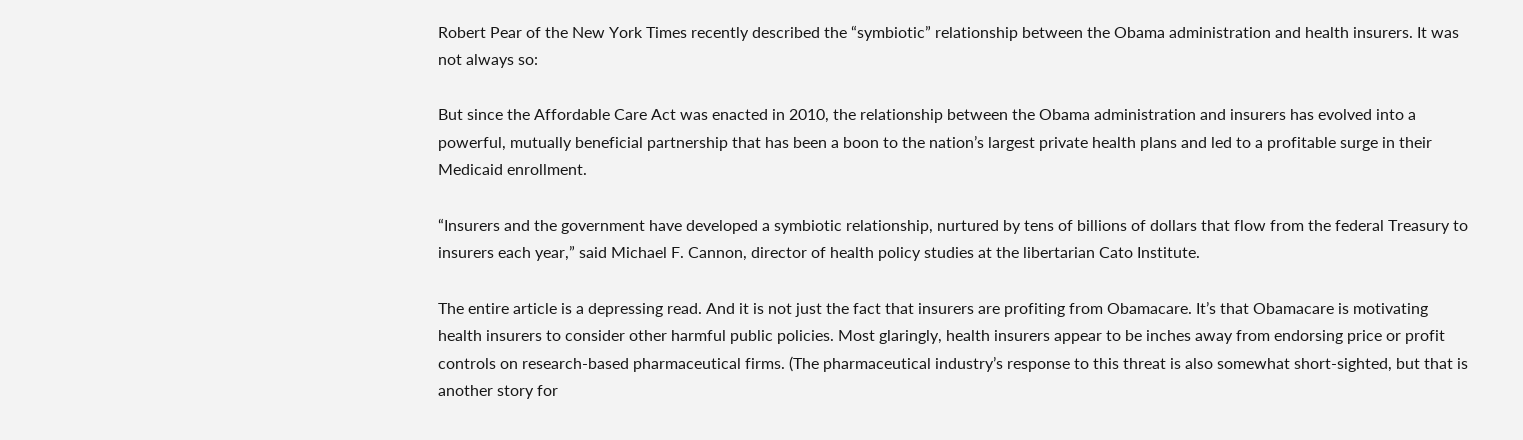Robert Pear of the New York Times recently described the “symbiotic” relationship between the Obama administration and health insurers. It was not always so:

But since the Affordable Care Act was enacted in 2010, the relationship between the Obama administration and insurers has evolved into a powerful, mutually beneficial partnership that has been a boon to the nation’s largest private health plans and led to a profitable surge in their Medicaid enrollment.

“Insurers and the government have developed a symbiotic relationship, nurtured by tens of billions of dollars that flow from the federal Treasury to insurers each year,” said Michael F. Cannon, director of health policy studies at the libertarian Cato Institute.

The entire article is a depressing read. And it is not just the fact that insurers are profiting from Obamacare. It’s that Obamacare is motivating health insurers to consider other harmful public policies. Most glaringly, health insurers appear to be inches away from endorsing price or profit controls on research-based pharmaceutical firms. (The pharmaceutical industry’s response to this threat is also somewhat short-sighted, but that is another story for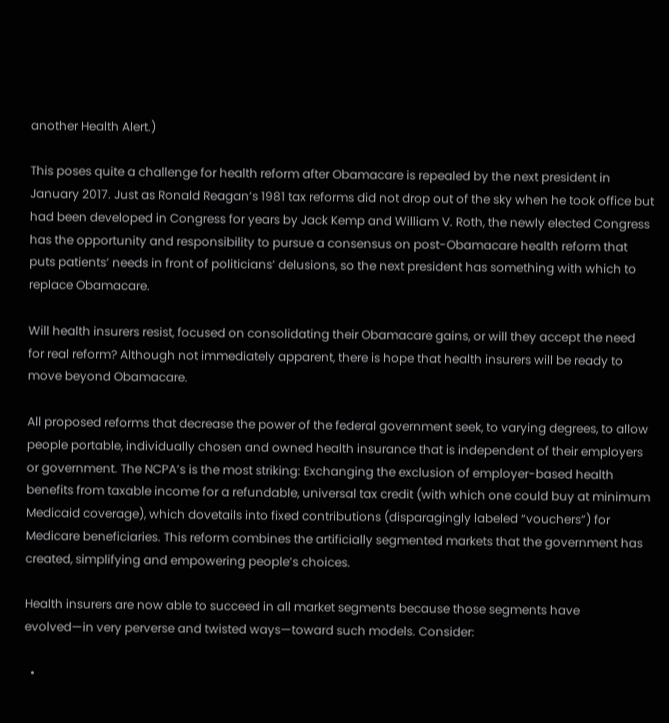another Health Alert.)

This poses quite a challenge for health reform after Obamacare is repealed by the next president in January 2017. Just as Ronald Reagan’s 1981 tax reforms did not drop out of the sky when he took office but had been developed in Congress for years by Jack Kemp and William V. Roth, the newly elected Congress has the opportunity and responsibility to pursue a consensus on post-Obamacare health reform that puts patients’ needs in front of politicians’ delusions, so the next president has something with which to replace Obamacare.

Will health insurers resist, focused on consolidating their Obamacare gains, or will they accept the need for real reform? Although not immediately apparent, there is hope that health insurers will be ready to move beyond Obamacare.

All proposed reforms that decrease the power of the federal government seek, to varying degrees, to allow people portable, individually chosen and owned health insurance that is independent of their employers or government. The NCPA’s is the most striking: Exchanging the exclusion of employer-based health benefits from taxable income for a refundable, universal tax credit (with which one could buy at minimum Medicaid coverage), which dovetails into fixed contributions (disparagingly labeled “vouchers”) for Medicare beneficiaries. This reform combines the artificially segmented markets that the government has created, simplifying and empowering people’s choices.

Health insurers are now able to succeed in all market segments because those segments have evolved—in very perverse and twisted ways—toward such models. Consider:

  •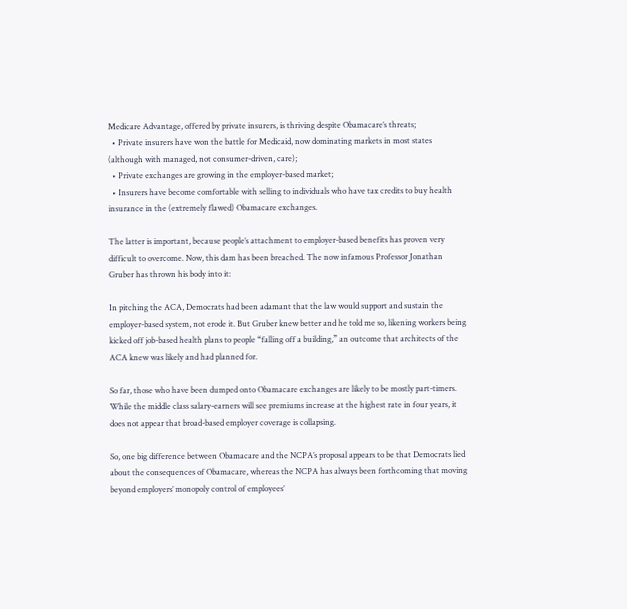Medicare Advantage, offered by private insurers, is thriving despite Obamacare’s threats;
  • Private insurers have won the battle for Medicaid, now dominating markets in most states (although with managed, not consumer-driven, care);
  • Private exchanges are growing in the employer-based market;
  • Insurers have become comfortable with selling to individuals who have tax credits to buy health insurance in the (extremely flawed) Obamacare exchanges.

The latter is important, because people’s attachment to employer-based benefits has proven very difficult to overcome. Now, this dam has been breached. The now infamous Professor Jonathan Gruber has thrown his body into it:

In pitching the ACA, Democrats had been adamant that the law would support and sustain the employer-based system, not erode it. But Gruber knew better and he told me so, likening workers being kicked off job-based health plans to people “falling off a building,” an outcome that architects of the ACA knew was likely and had planned for.

So far, those who have been dumped onto Obamacare exchanges are likely to be mostly part-timers. While the middle class salary-earners will see premiums increase at the highest rate in four years, it does not appear that broad-based employer coverage is collapsing.

So, one big difference between Obamacare and the NCPA’s proposal appears to be that Democrats lied about the consequences of Obamacare, whereas the NCPA has always been forthcoming that moving beyond employers’ monopoly control of employees’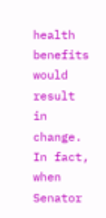health benefits would result in change. In fact, when Senator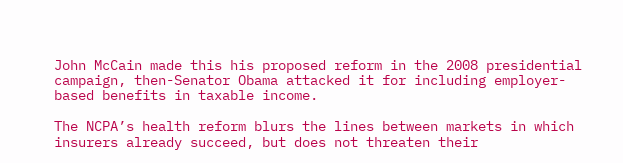John McCain made this his proposed reform in the 2008 presidential campaign, then-Senator Obama attacked it for including employer-based benefits in taxable income.

The NCPA’s health reform blurs the lines between markets in which insurers already succeed, but does not threaten their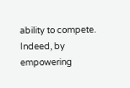ability to compete. Indeed, by empowering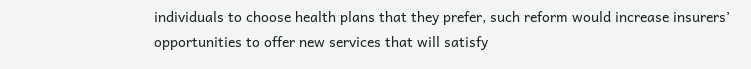individuals to choose health plans that they prefer, such reform would increase insurers’ opportunities to offer new services that will satisfy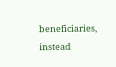beneficiaries, instead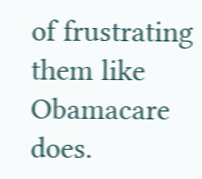of frustrating them like Obamacare does.